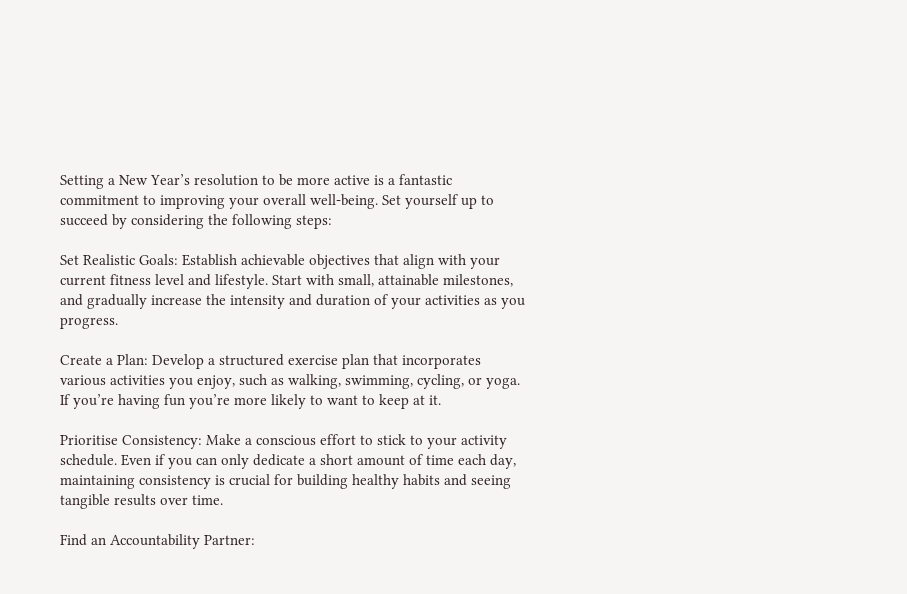Setting a New Year’s resolution to be more active is a fantastic commitment to improving your overall well-being. Set yourself up to succeed by considering the following steps:

Set Realistic Goals: Establish achievable objectives that align with your current fitness level and lifestyle. Start with small, attainable milestones, and gradually increase the intensity and duration of your activities as you progress.

Create a Plan: Develop a structured exercise plan that incorporates various activities you enjoy, such as walking, swimming, cycling, or yoga. If you’re having fun you’re more likely to want to keep at it.

Prioritise Consistency: Make a conscious effort to stick to your activity schedule. Even if you can only dedicate a short amount of time each day, maintaining consistency is crucial for building healthy habits and seeing tangible results over time.

Find an Accountability Partner: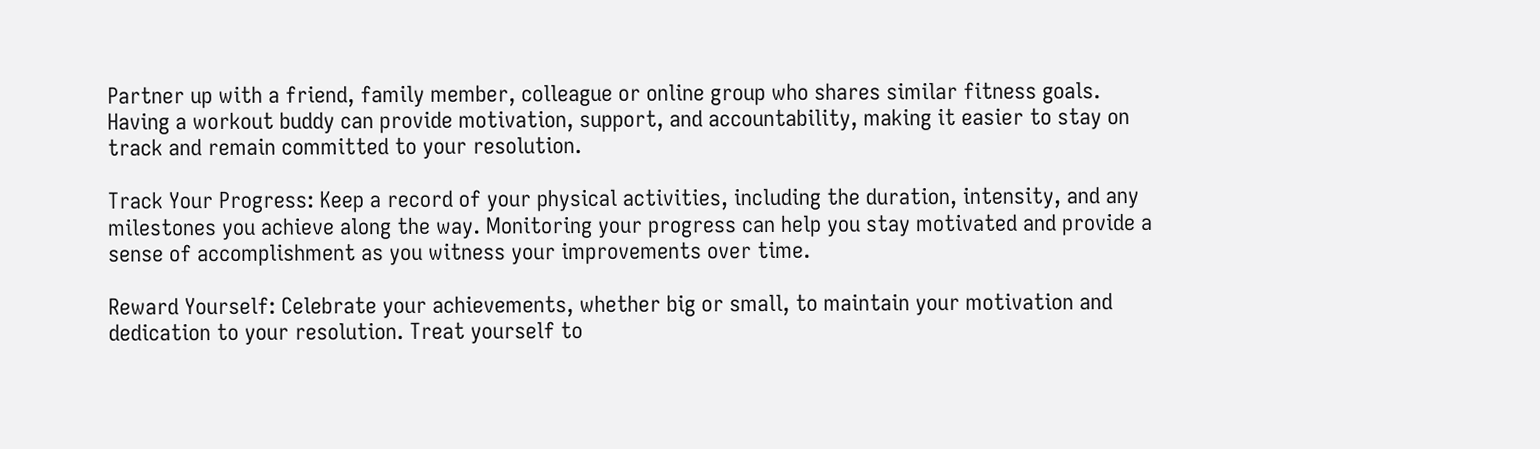Partner up with a friend, family member, colleague or online group who shares similar fitness goals. Having a workout buddy can provide motivation, support, and accountability, making it easier to stay on track and remain committed to your resolution.

Track Your Progress: Keep a record of your physical activities, including the duration, intensity, and any milestones you achieve along the way. Monitoring your progress can help you stay motivated and provide a sense of accomplishment as you witness your improvements over time.

Reward Yourself: Celebrate your achievements, whether big or small, to maintain your motivation and dedication to your resolution. Treat yourself to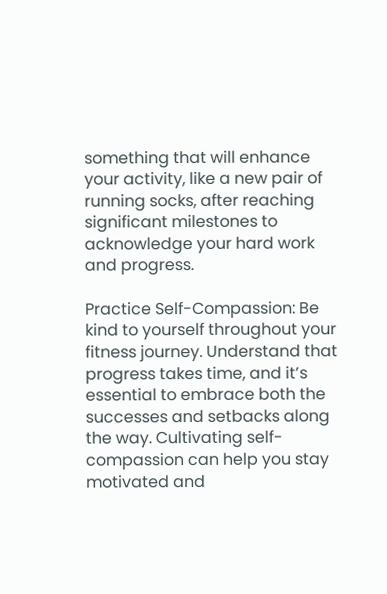something that will enhance your activity, like a new pair of running socks, after reaching significant milestones to acknowledge your hard work and progress.

Practice Self-Compassion: Be kind to yourself throughout your fitness journey. Understand that progress takes time, and it’s essential to embrace both the successes and setbacks along the way. Cultivating self-compassion can help you stay motivated and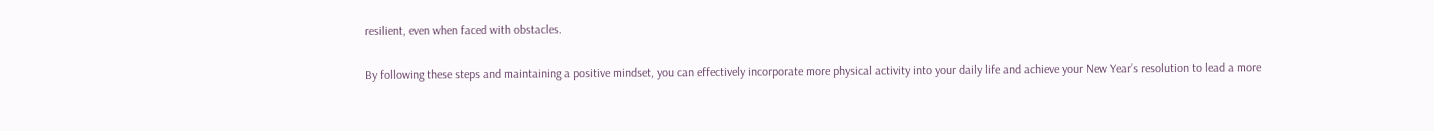resilient, even when faced with obstacles.

By following these steps and maintaining a positive mindset, you can effectively incorporate more physical activity into your daily life and achieve your New Year’s resolution to lead a more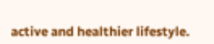active and healthier lifestyle.